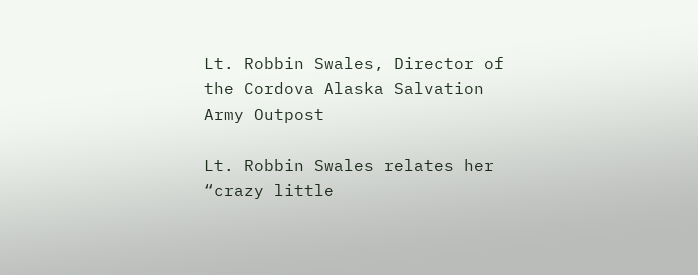Lt. Robbin Swales, Director of the Cordova Alaska Salvation Army Outpost

Lt. Robbin Swales relates her “crazy little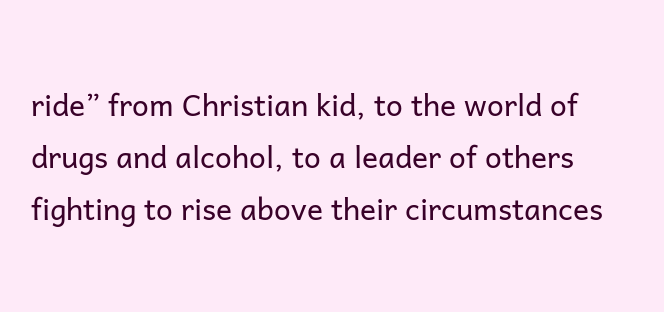ride” from Christian kid, to the world of drugs and alcohol, to a leader of others fighting to rise above their circumstances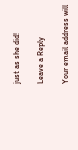just as she did!

Leave a Reply

Your email address will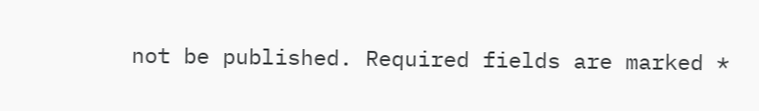not be published. Required fields are marked *